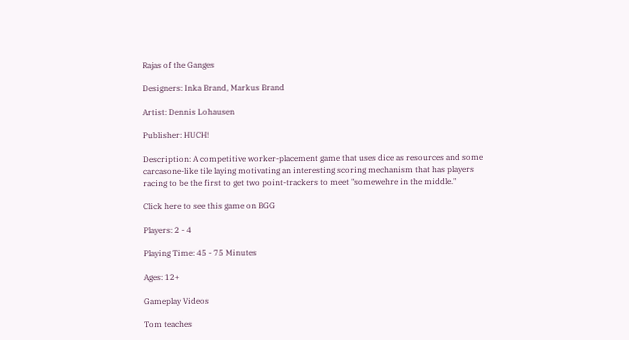Rajas of the Ganges

Designers: Inka Brand, Markus Brand

Artist: Dennis Lohausen

Publisher: HUCH!

Description: A competitive worker-placement game that uses dice as resources and some carcasone-like tile laying motivating an interesting scoring mechanism that has players racing to be the first to get two point-trackers to meet "somewehre in the middle."

Click here to see this game on BGG

Players: 2 - 4

Playing Time: 45 - 75 Minutes

Ages: 12+

Gameplay Videos

Tom teaches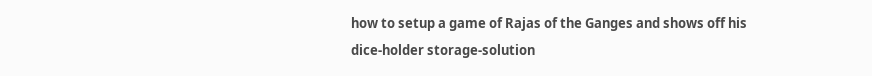how to setup a game of Rajas of the Ganges and shows off his dice-holder storage-solution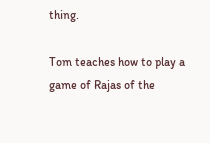thing.

Tom teaches how to play a game of Rajas of the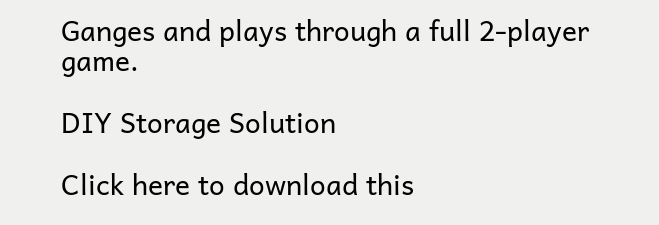Ganges and plays through a full 2-player game.

DIY Storage Solution

Click here to download this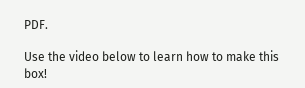PDF.

Use the video below to learn how to make this box!